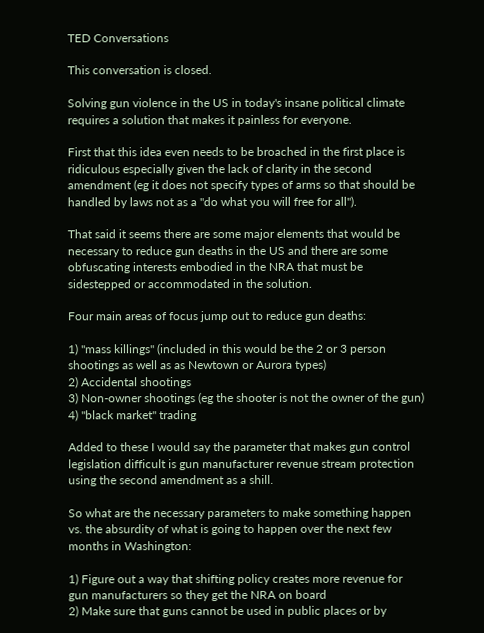TED Conversations

This conversation is closed.

Solving gun violence in the US in today's insane political climate requires a solution that makes it painless for everyone.

First that this idea even needs to be broached in the first place is ridiculous especially given the lack of clarity in the second amendment (eg it does not specify types of arms so that should be handled by laws not as a "do what you will free for all").

That said it seems there are some major elements that would be necessary to reduce gun deaths in the US and there are some obfuscating interests embodied in the NRA that must be sidestepped or accommodated in the solution.

Four main areas of focus jump out to reduce gun deaths:

1) "mass killings" (included in this would be the 2 or 3 person shootings as well as as Newtown or Aurora types)
2) Accidental shootings
3) Non-owner shootings (eg the shooter is not the owner of the gun)
4) "black market" trading

Added to these I would say the parameter that makes gun control legislation difficult is gun manufacturer revenue stream protection using the second amendment as a shill.

So what are the necessary parameters to make something happen vs. the absurdity of what is going to happen over the next few months in Washington:

1) Figure out a way that shifting policy creates more revenue for gun manufacturers so they get the NRA on board
2) Make sure that guns cannot be used in public places or by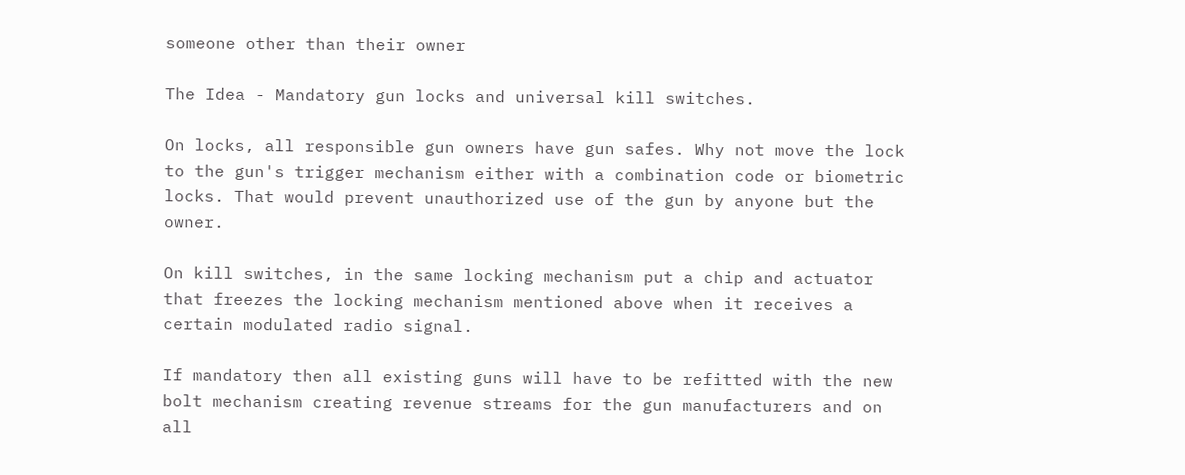someone other than their owner

The Idea - Mandatory gun locks and universal kill switches.

On locks, all responsible gun owners have gun safes. Why not move the lock to the gun's trigger mechanism either with a combination code or biometric locks. That would prevent unauthorized use of the gun by anyone but the owner.

On kill switches, in the same locking mechanism put a chip and actuator that freezes the locking mechanism mentioned above when it receives a certain modulated radio signal.

If mandatory then all existing guns will have to be refitted with the new bolt mechanism creating revenue streams for the gun manufacturers and on all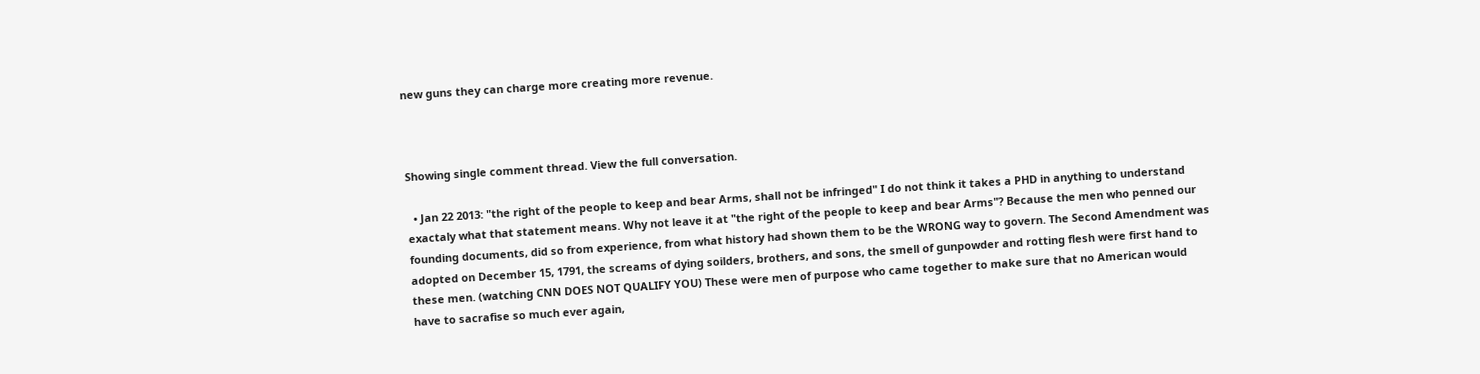new guns they can charge more creating more revenue.



Showing single comment thread. View the full conversation.

  • Jan 22 2013: "the right of the people to keep and bear Arms, shall not be infringed" I do not think it takes a PHD in anything to understand exactaly what that statement means. Why not leave it at "the right of the people to keep and bear Arms"? Because the men who penned our founding documents, did so from experience, from what history had shown them to be the WRONG way to govern. The Second Amendment was adopted on December 15, 1791, the screams of dying soilders, brothers, and sons, the smell of gunpowder and rotting flesh were first hand to these men. (watching CNN DOES NOT QUALIFY YOU) These were men of purpose who came together to make sure that no American would have to sacrafise so much ever again,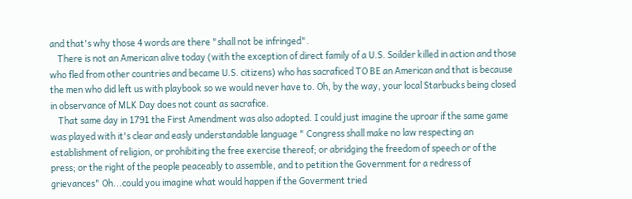and that's why those 4 words are there "shall not be infringed".
    There is not an American alive today (with the exception of direct family of a U.S. Soilder killed in action and those who fled from other countries and became U.S. citizens) who has sacraficed TO BE an American and that is because the men who did left us with playbook so we would never have to. Oh, by the way, your local Starbucks being closed in observance of MLK Day does not count as sacrafice.
    That same day in 1791 the First Amendment was also adopted. I could just imagine the uproar if the same game was played with it's clear and easly understandable language " Congress shall make no law respecting an establishment of religion, or prohibiting the free exercise thereof; or abridging the freedom of speech or of the press; or the right of the people peaceably to assemble, and to petition the Government for a redress of grievances" Oh...could you imagine what would happen if the Goverment tried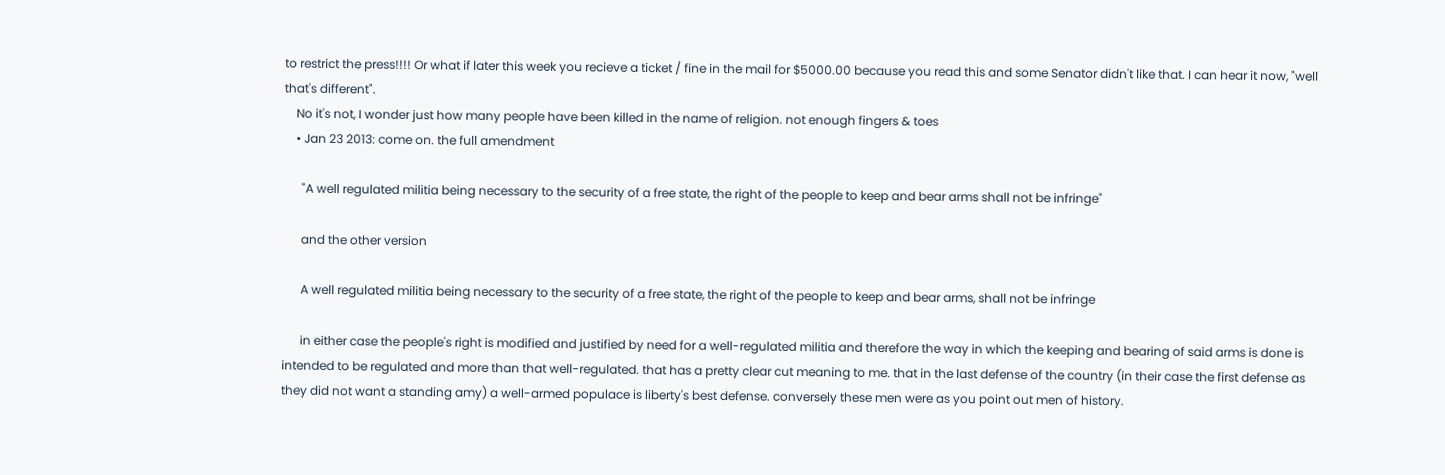to restrict the press!!!! Or what if later this week you recieve a ticket / fine in the mail for $5000.00 because you read this and some Senator didn't like that. I can hear it now, "well that's different".
    No it's not, I wonder just how many people have been killed in the name of religion. not enough fingers & toes
    • Jan 23 2013: come on. the full amendment

      "A well regulated militia being necessary to the security of a free state, the right of the people to keep and bear arms shall not be infringe"

      and the other version

      A well regulated militia being necessary to the security of a free state, the right of the people to keep and bear arms, shall not be infringe

      in either case the people's right is modified and justified by need for a well-regulated militia and therefore the way in which the keeping and bearing of said arms is done is intended to be regulated and more than that well-regulated. that has a pretty clear cut meaning to me. that in the last defense of the country (in their case the first defense as they did not want a standing amy) a well-armed populace is liberty's best defense. conversely these men were as you point out men of history.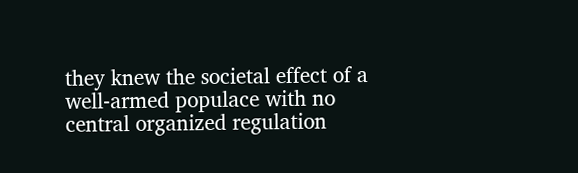they knew the societal effect of a well-armed populace with no central organized regulation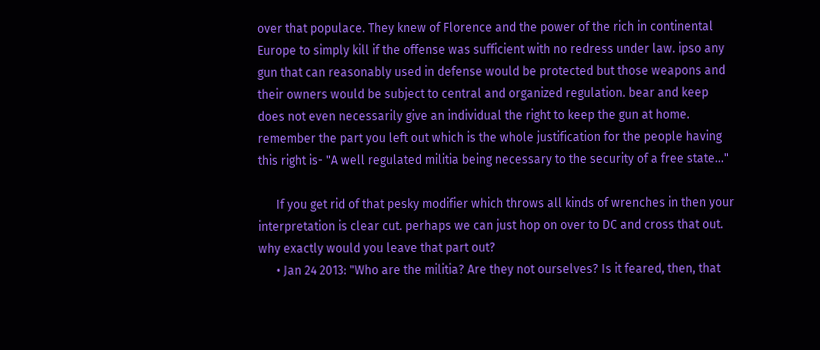over that populace. They knew of Florence and the power of the rich in continental Europe to simply kill if the offense was sufficient with no redress under law. ipso any gun that can reasonably used in defense would be protected but those weapons and their owners would be subject to central and organized regulation. bear and keep does not even necessarily give an individual the right to keep the gun at home. remember the part you left out which is the whole justification for the people having this right is- "A well regulated militia being necessary to the security of a free state..."

      If you get rid of that pesky modifier which throws all kinds of wrenches in then your interpretation is clear cut. perhaps we can just hop on over to DC and cross that out. why exactly would you leave that part out?
      • Jan 24 2013: "Who are the militia? Are they not ourselves? Is it feared, then, that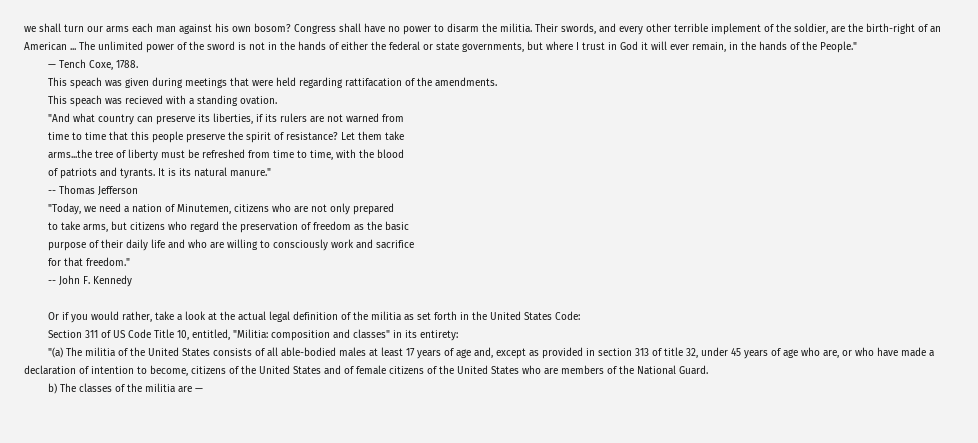we shall turn our arms each man against his own bosom? Congress shall have no power to disarm the militia. Their swords, and every other terrible implement of the soldier, are the birth-right of an American ... The unlimited power of the sword is not in the hands of either the federal or state governments, but where I trust in God it will ever remain, in the hands of the People."
        — Tench Coxe, 1788.
        This speach was given during meetings that were held regarding rattifacation of the amendments.
        This speach was recieved with a standing ovation.
        "And what country can preserve its liberties, if its rulers are not warned from
        time to time that this people preserve the spirit of resistance? Let them take
        arms...the tree of liberty must be refreshed from time to time, with the blood
        of patriots and tyrants. It is its natural manure."
        -- Thomas Jefferson
        "Today, we need a nation of Minutemen, citizens who are not only prepared
        to take arms, but citizens who regard the preservation of freedom as the basic
        purpose of their daily life and who are willing to consciously work and sacrifice
        for that freedom."
        -- John F. Kennedy

        Or if you would rather, take a look at the actual legal definition of the militia as set forth in the United States Code:
        Section 311 of US Code Title 10, entitled, "Militia: composition and classes" in its entirety:
        "(a) The militia of the United States consists of all able-bodied males at least 17 years of age and, except as provided in section 313 of title 32, under 45 years of age who are, or who have made a declaration of intention to become, citizens of the United States and of female citizens of the United States who are members of the National Guard.
        b) The classes of the militia are —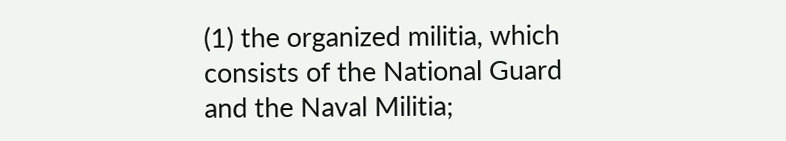(1) the organized militia, which consists of the National Guard and the Naval Militia;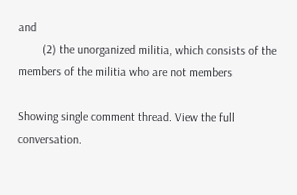and
        (2) the unorganized militia, which consists of the members of the militia who are not members

Showing single comment thread. View the full conversation.